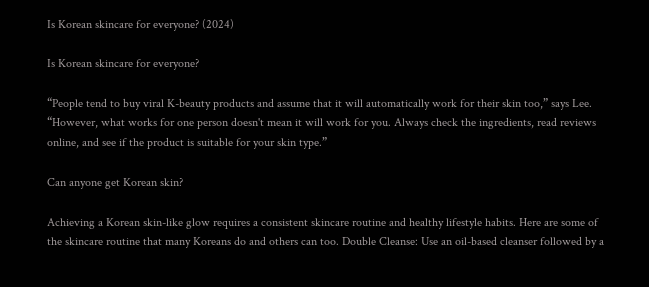Is Korean skincare for everyone? (2024)

Is Korean skincare for everyone?

“People tend to buy viral K-beauty products and assume that it will automatically work for their skin too,” says Lee. “However, what works for one person doesn't mean it will work for you. Always check the ingredients, read reviews online, and see if the product is suitable for your skin type.”

Can anyone get Korean skin?

Achieving a Korean skin-like glow requires a consistent skincare routine and healthy lifestyle habits. Here are some of the skincare routine that many Koreans do and others can too. Double Cleanse: Use an oil-based cleanser followed by a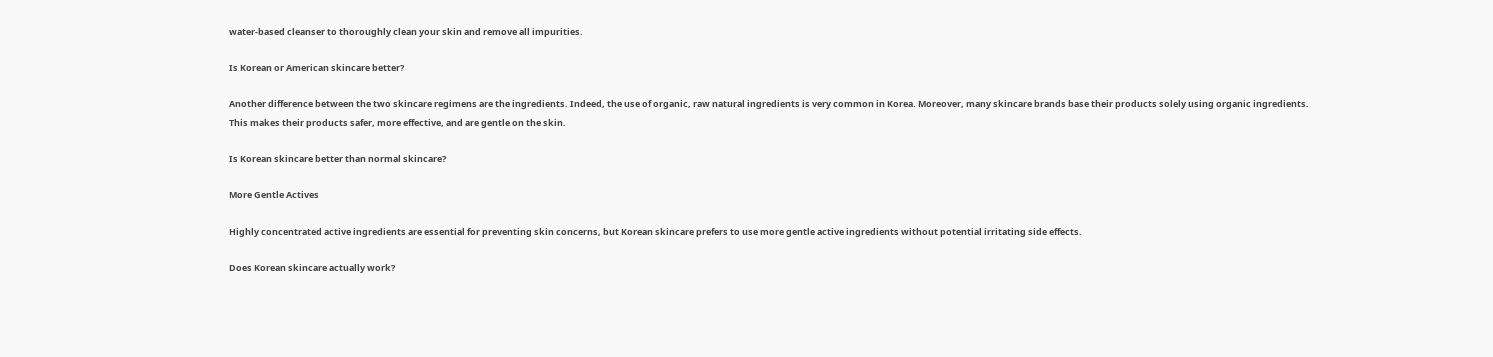water-based cleanser to thoroughly clean your skin and remove all impurities.

Is Korean or American skincare better?

Another difference between the two skincare regimens are the ingredients. Indeed, the use of organic, raw natural ingredients is very common in Korea. Moreover, many skincare brands base their products solely using organic ingredients. This makes their products safer, more effective, and are gentle on the skin.

Is Korean skincare better than normal skincare?

More Gentle Actives

Highly concentrated active ingredients are essential for preventing skin concerns, but Korean skincare prefers to use more gentle active ingredients without potential irritating side effects.

Does Korean skincare actually work?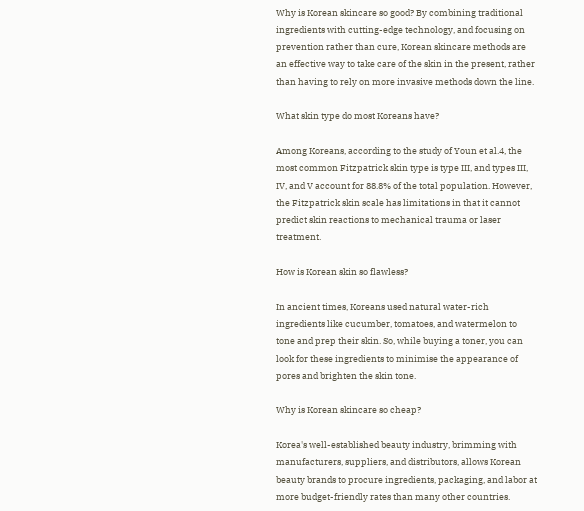Why is Korean skincare so good? By combining traditional ingredients with cutting-edge technology, and focusing on prevention rather than cure, Korean skincare methods are an effective way to take care of the skin in the present, rather than having to rely on more invasive methods down the line.

What skin type do most Koreans have?

Among Koreans, according to the study of Youn et al.4, the most common Fitzpatrick skin type is type III, and types III, IV, and V account for 88.8% of the total population. However, the Fitzpatrick skin scale has limitations in that it cannot predict skin reactions to mechanical trauma or laser treatment.

How is Korean skin so flawless?

In ancient times, Koreans used natural water-rich ingredients like cucumber, tomatoes, and watermelon to tone and prep their skin. So, while buying a toner, you can look for these ingredients to minimise the appearance of pores and brighten the skin tone.

Why is Korean skincare so cheap?

Korea's well-established beauty industry, brimming with manufacturers, suppliers, and distributors, allows Korean beauty brands to procure ingredients, packaging, and labor at more budget-friendly rates than many other countries.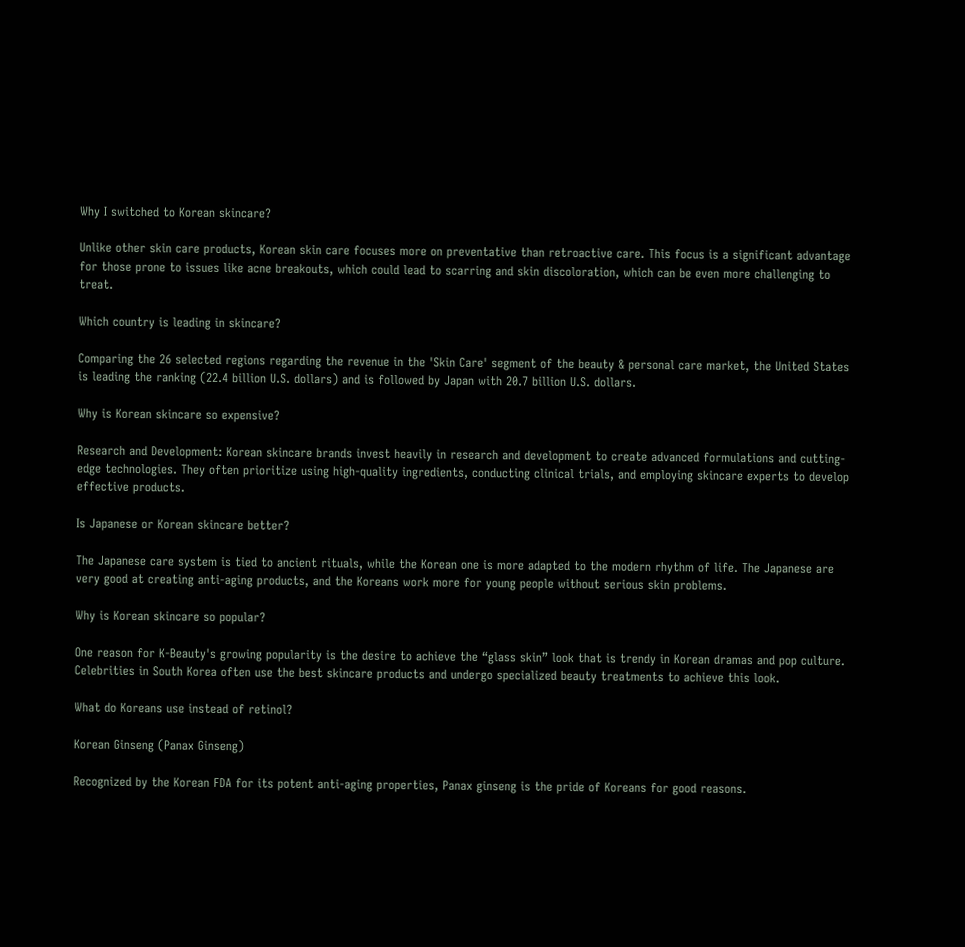Why I switched to Korean skincare?

Unlike other skin care products, Korean skin care focuses more on preventative than retroactive care. This focus is a significant advantage for those prone to issues like acne breakouts, which could lead to scarring and skin discoloration, which can be even more challenging to treat.

Which country is leading in skincare?

Comparing the 26 selected regions regarding the revenue in the 'Skin Care' segment of the beauty & personal care market, the United States is leading the ranking (22.4 billion U.S. dollars) and is followed by Japan with 20.7 billion U.S. dollars.

Why is Korean skincare so expensive?

Research and Development: Korean skincare brands invest heavily in research and development to create advanced formulations and cutting-edge technologies. They often prioritize using high-quality ingredients, conducting clinical trials, and employing skincare experts to develop effective products.

Is Japanese or Korean skincare better?

The Japanese care system is tied to ancient rituals, while the Korean one is more adapted to the modern rhythm of life. The Japanese are very good at creating anti-aging products, and the Koreans work more for young people without serious skin problems.

Why is Korean skincare so popular?

One reason for K-Beauty's growing popularity is the desire to achieve the “glass skin” look that is trendy in Korean dramas and pop culture. Celebrities in South Korea often use the best skincare products and undergo specialized beauty treatments to achieve this look.

What do Koreans use instead of retinol?

Korean Ginseng (Panax Ginseng)

Recognized by the Korean FDA for its potent anti-aging properties, Panax ginseng is the pride of Koreans for good reasons.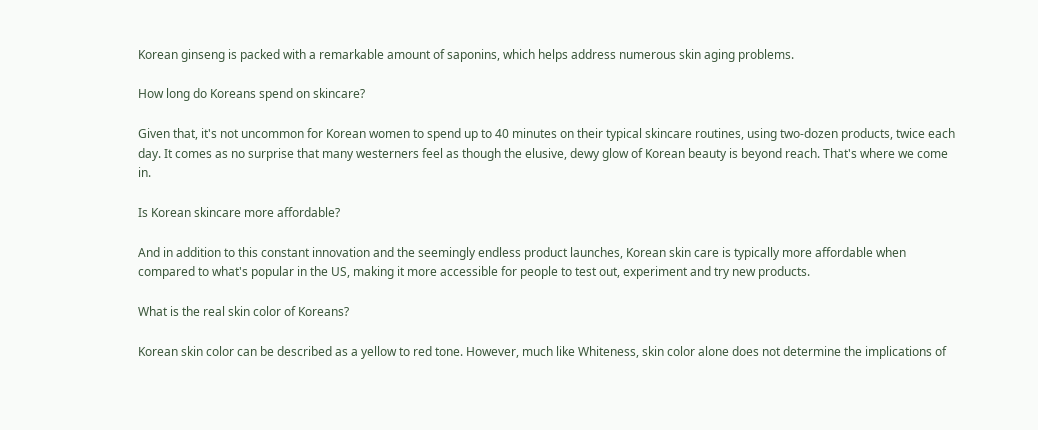Korean ginseng is packed with a remarkable amount of saponins, which helps address numerous skin aging problems.

How long do Koreans spend on skincare?

Given that, it's not uncommon for Korean women to spend up to 40 minutes on their typical skincare routines, using two-dozen products, twice each day. It comes as no surprise that many westerners feel as though the elusive, dewy glow of Korean beauty is beyond reach. That's where we come in.

Is Korean skincare more affordable?

And in addition to this constant innovation and the seemingly endless product launches, Korean skin care is typically more affordable when compared to what's popular in the US, making it more accessible for people to test out, experiment and try new products.

What is the real skin color of Koreans?

Korean skin color can be described as a yellow to red tone. However, much like Whiteness, skin color alone does not determine the implications of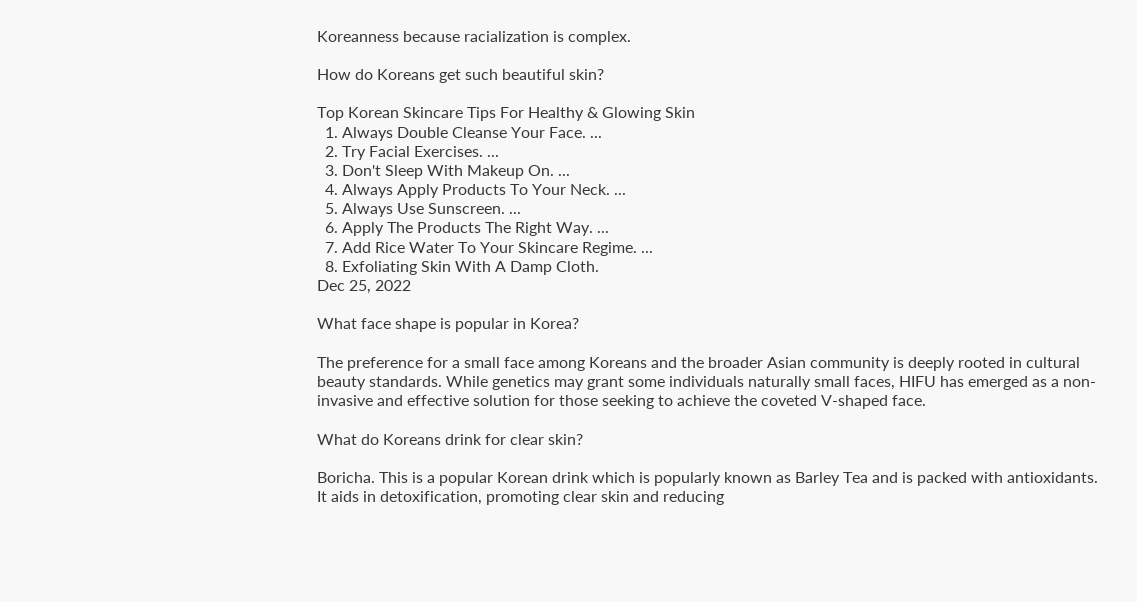Koreanness because racialization is complex.

How do Koreans get such beautiful skin?

Top Korean Skincare Tips For Healthy & Glowing Skin
  1. Always Double Cleanse Your Face. ...
  2. Try Facial Exercises. ...
  3. Don't Sleep With Makeup On. ...
  4. Always Apply Products To Your Neck. ...
  5. Always Use Sunscreen. ...
  6. Apply The Products The Right Way. ...
  7. Add Rice Water To Your Skincare Regime. ...
  8. Exfoliating Skin With A Damp Cloth.
Dec 25, 2022

What face shape is popular in Korea?

The preference for a small face among Koreans and the broader Asian community is deeply rooted in cultural beauty standards. While genetics may grant some individuals naturally small faces, HIFU has emerged as a non-invasive and effective solution for those seeking to achieve the coveted V-shaped face.

What do Koreans drink for clear skin?

Boricha. This is a popular Korean drink which is popularly known as Barley Tea and is packed with antioxidants. It aids in detoxification, promoting clear skin and reducing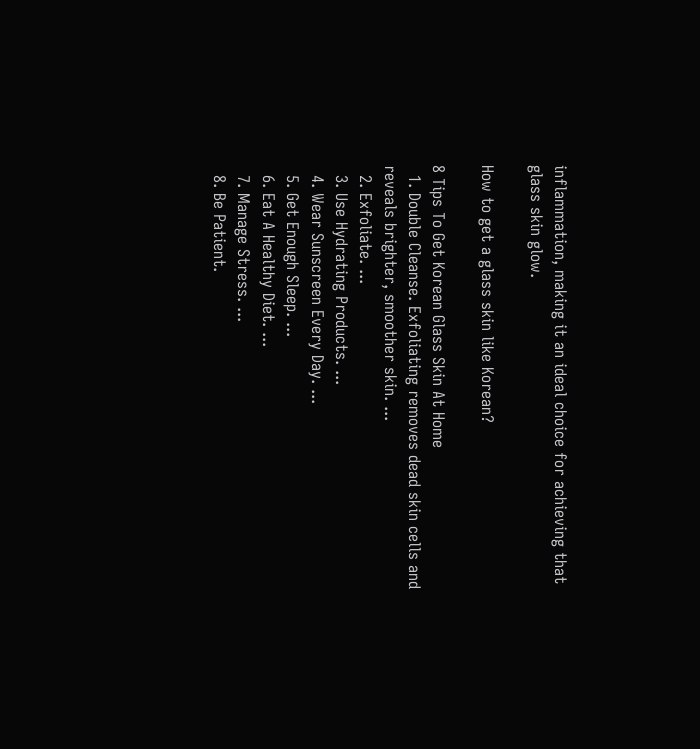inflammation, making it an ideal choice for achieving that glass skin glow.

How to get a glass skin like Korean?

8 Tips To Get Korean Glass Skin At Home
  1. Double Cleanse. Exfoliating removes dead skin cells and reveals brighter, smoother skin. ...
  2. Exfoliate. ...
  3. Use Hydrating Products. ...
  4. Wear Sunscreen Every Day. ...
  5. Get Enough Sleep. ...
  6. Eat A Healthy Diet. ...
  7. Manage Stress. ...
  8. Be Patient.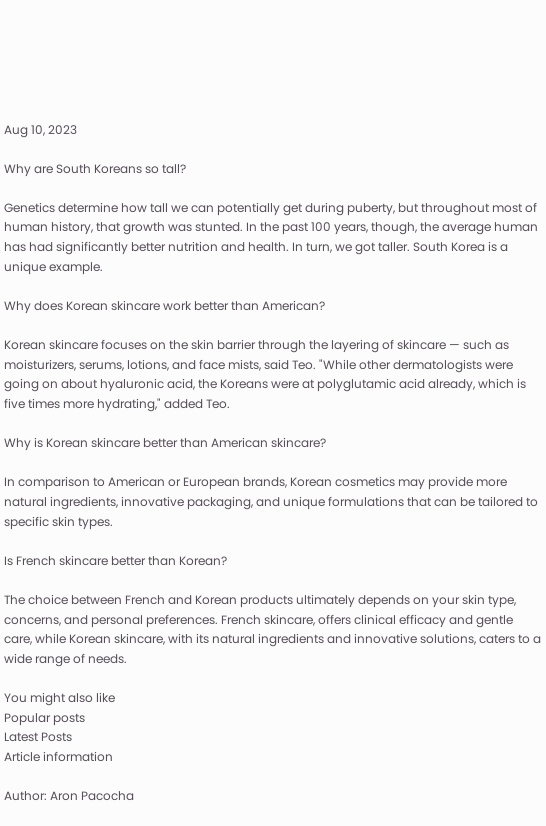Aug 10, 2023

Why are South Koreans so tall?

Genetics determine how tall we can potentially get during puberty, but throughout most of human history, that growth was stunted. In the past 100 years, though, the average human has had significantly better nutrition and health. In turn, we got taller. South Korea is a unique example.

Why does Korean skincare work better than American?

Korean skincare focuses on the skin barrier through the layering of skincare — such as moisturizers, serums, lotions, and face mists, said Teo. "While other dermatologists were going on about hyaluronic acid, the Koreans were at polyglutamic acid already, which is five times more hydrating," added Teo.

Why is Korean skincare better than American skincare?

In comparison to American or European brands, Korean cosmetics may provide more natural ingredients, innovative packaging, and unique formulations that can be tailored to specific skin types.

Is French skincare better than Korean?

The choice between French and Korean products ultimately depends on your skin type, concerns, and personal preferences. French skincare, offers clinical efficacy and gentle care, while Korean skincare, with its natural ingredients and innovative solutions, caters to a wide range of needs.

You might also like
Popular posts
Latest Posts
Article information

Author: Aron Pacocha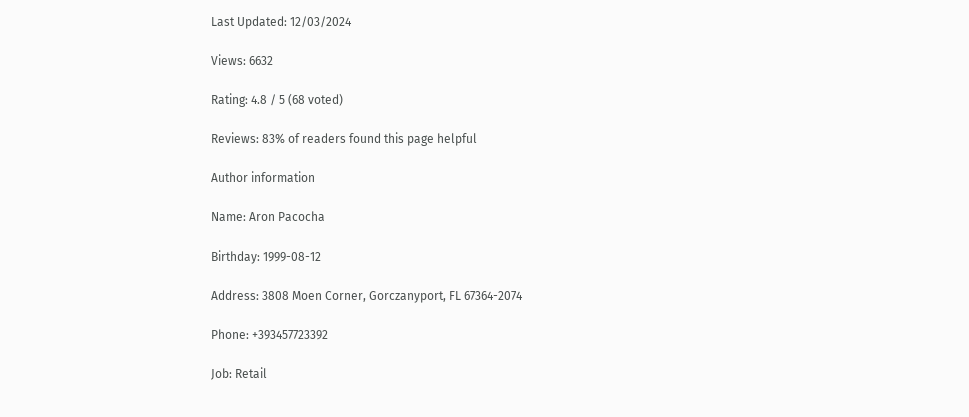Last Updated: 12/03/2024

Views: 6632

Rating: 4.8 / 5 (68 voted)

Reviews: 83% of readers found this page helpful

Author information

Name: Aron Pacocha

Birthday: 1999-08-12

Address: 3808 Moen Corner, Gorczanyport, FL 67364-2074

Phone: +393457723392

Job: Retail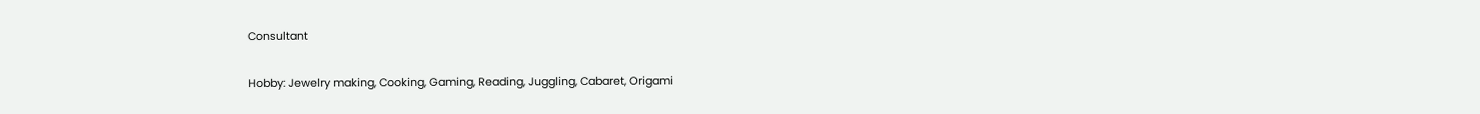Consultant

Hobby: Jewelry making, Cooking, Gaming, Reading, Juggling, Cabaret, Origami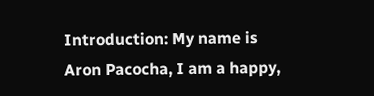Introduction: My name is Aron Pacocha, I am a happy,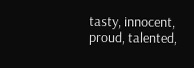tasty, innocent, proud, talented,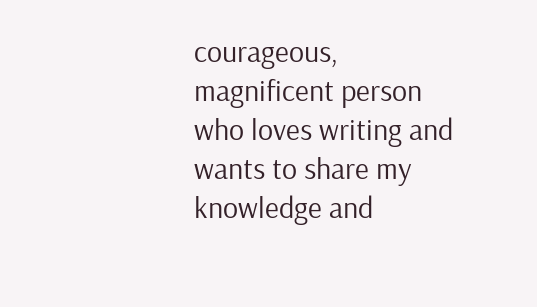courageous, magnificent person who loves writing and wants to share my knowledge and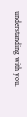understanding with you.